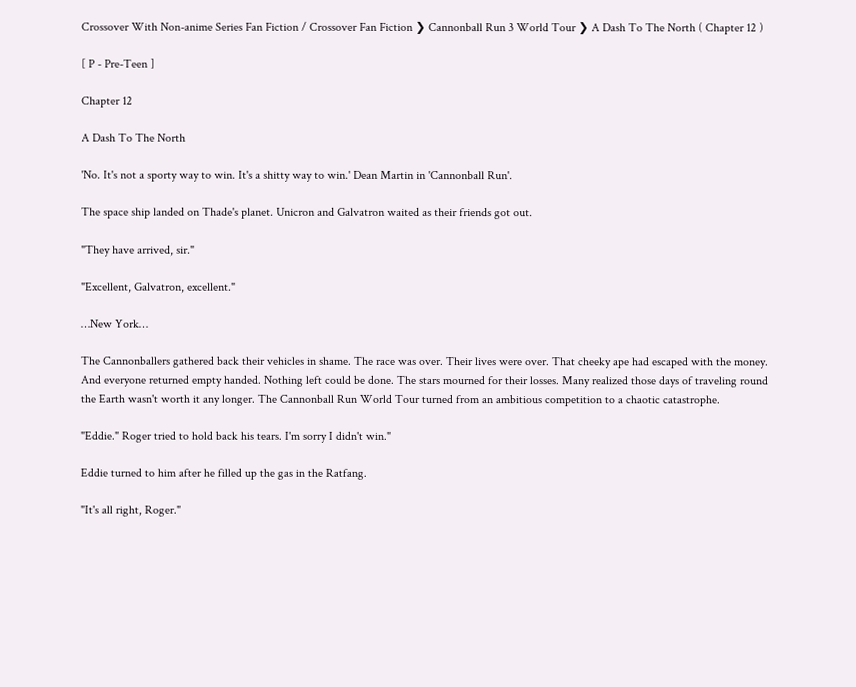Crossover With Non-anime Series Fan Fiction / Crossover Fan Fiction ❯ Cannonball Run 3 World Tour ❯ A Dash To The North ( Chapter 12 )

[ P - Pre-Teen ]

Chapter 12

A Dash To The North

'No. It's not a sporty way to win. It's a shitty way to win.' Dean Martin in 'Cannonball Run'.

The space ship landed on Thade's planet. Unicron and Galvatron waited as their friends got out.

"They have arrived, sir."

"Excellent, Galvatron, excellent."

…New York…

The Cannonballers gathered back their vehicles in shame. The race was over. Their lives were over. That cheeky ape had escaped with the money. And everyone returned empty handed. Nothing left could be done. The stars mourned for their losses. Many realized those days of traveling round the Earth wasn't worth it any longer. The Cannonball Run World Tour turned from an ambitious competition to a chaotic catastrophe.

"Eddie." Roger tried to hold back his tears. I'm sorry I didn't win."

Eddie turned to him after he filled up the gas in the Ratfang.

"It's all right, Roger."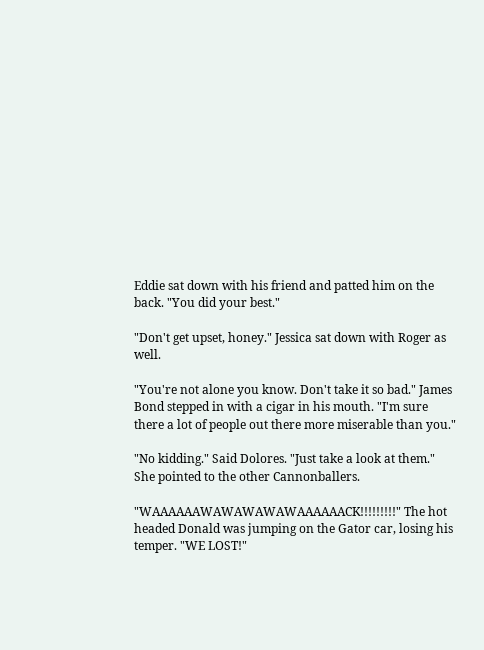Eddie sat down with his friend and patted him on the back. "You did your best."

"Don't get upset, honey." Jessica sat down with Roger as well.

"You're not alone you know. Don't take it so bad." James Bond stepped in with a cigar in his mouth. "I'm sure there a lot of people out there more miserable than you."

"No kidding." Said Dolores. "Just take a look at them." She pointed to the other Cannonballers.

"WAAAAAAWAWAWAWAWAAAAAACK!!!!!!!!!" The hot headed Donald was jumping on the Gator car, losing his temper. "WE LOST!"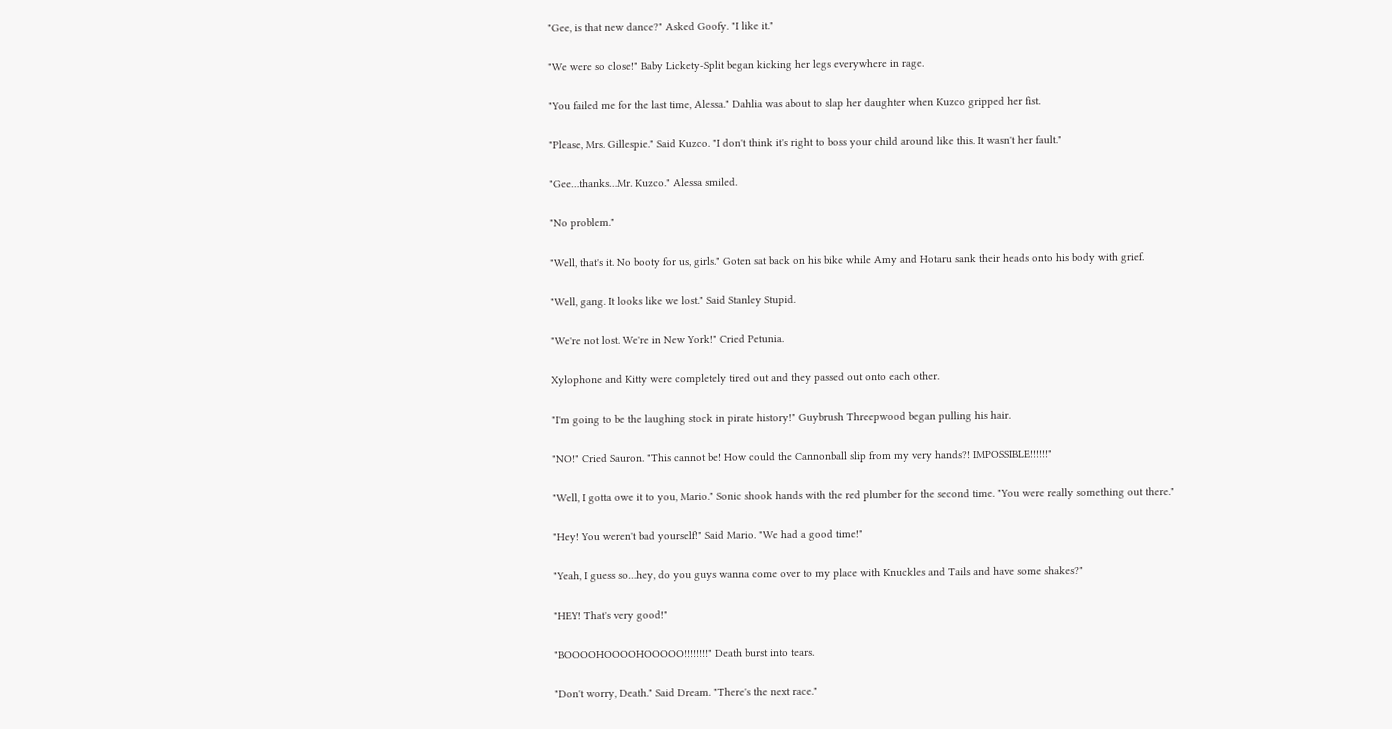"Gee, is that new dance?" Asked Goofy. "I like it."

"We were so close!" Baby Lickety-Split began kicking her legs everywhere in rage.

"You failed me for the last time, Alessa." Dahlia was about to slap her daughter when Kuzco gripped her fist.

"Please, Mrs. Gillespie." Said Kuzco. "I don't think it's right to boss your child around like this. It wasn't her fault."

"Gee…thanks…Mr. Kuzco." Alessa smiled.

"No problem."

"Well, that's it. No booty for us, girls." Goten sat back on his bike while Amy and Hotaru sank their heads onto his body with grief.

"Well, gang. It looks like we lost." Said Stanley Stupid.

"We're not lost. We're in New York!" Cried Petunia.

Xylophone and Kitty were completely tired out and they passed out onto each other.

"I'm going to be the laughing stock in pirate history!" Guybrush Threepwood began pulling his hair.

"NO!" Cried Sauron. "This cannot be! How could the Cannonball slip from my very hands?! IMPOSSIBLE!!!!!!"

"Well, I gotta owe it to you, Mario." Sonic shook hands with the red plumber for the second time. "You were really something out there."

"Hey! You weren't bad yourself!" Said Mario. "We had a good time!"

"Yeah, I guess so…hey, do you guys wanna come over to my place with Knuckles and Tails and have some shakes?"

"HEY! That's very good!"

"BOOOOHOOOOHOOOOO!!!!!!!!" Death burst into tears.

"Don't worry, Death." Said Dream. "There's the next race."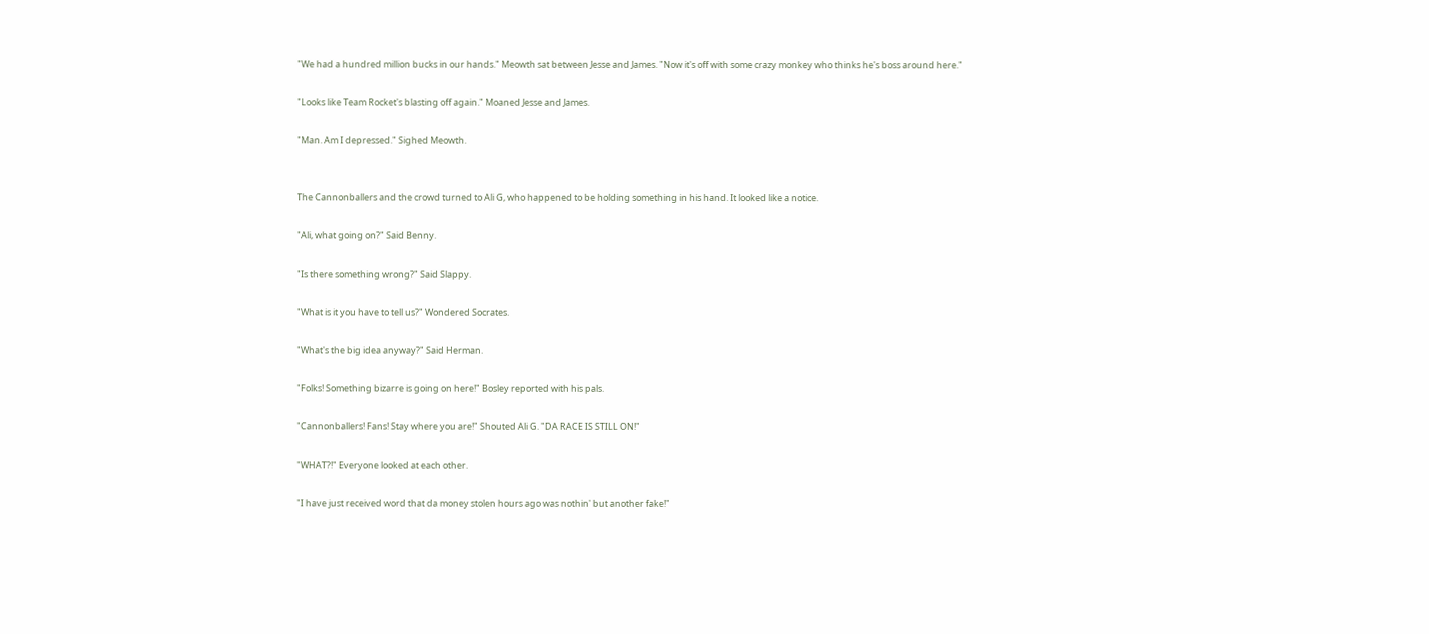"We had a hundred million bucks in our hands." Meowth sat between Jesse and James. "Now it's off with some crazy monkey who thinks he's boss around here."

"Looks like Team Rocket's blasting off again." Moaned Jesse and James.

"Man. Am I depressed." Sighed Meowth.


The Cannonballers and the crowd turned to Ali G, who happened to be holding something in his hand. It looked like a notice.

"Ali, what going on?" Said Benny.

"Is there something wrong?" Said Slappy.

"What is it you have to tell us?" Wondered Socrates.

"What's the big idea anyway?" Said Herman.

"Folks! Something bizarre is going on here!" Bosley reported with his pals.

"Cannonballers! Fans! Stay where you are!" Shouted Ali G. "DA RACE IS STILL ON!"

"WHAT?!" Everyone looked at each other.

"I have just received word that da money stolen hours ago was nothin' but another fake!"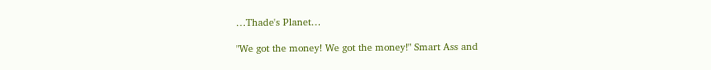…Thade's Planet…

"We got the money! We got the money!" Smart Ass and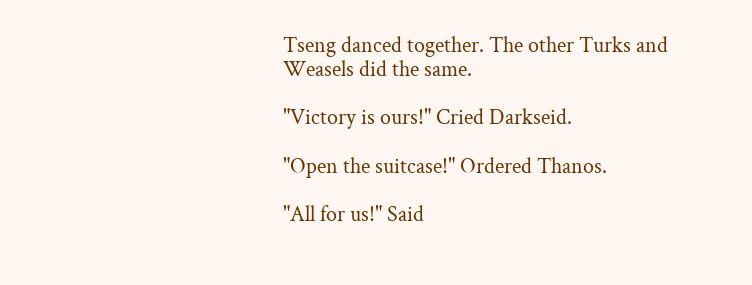Tseng danced together. The other Turks and Weasels did the same.

"Victory is ours!" Cried Darkseid.

"Open the suitcase!" Ordered Thanos.

"All for us!" Said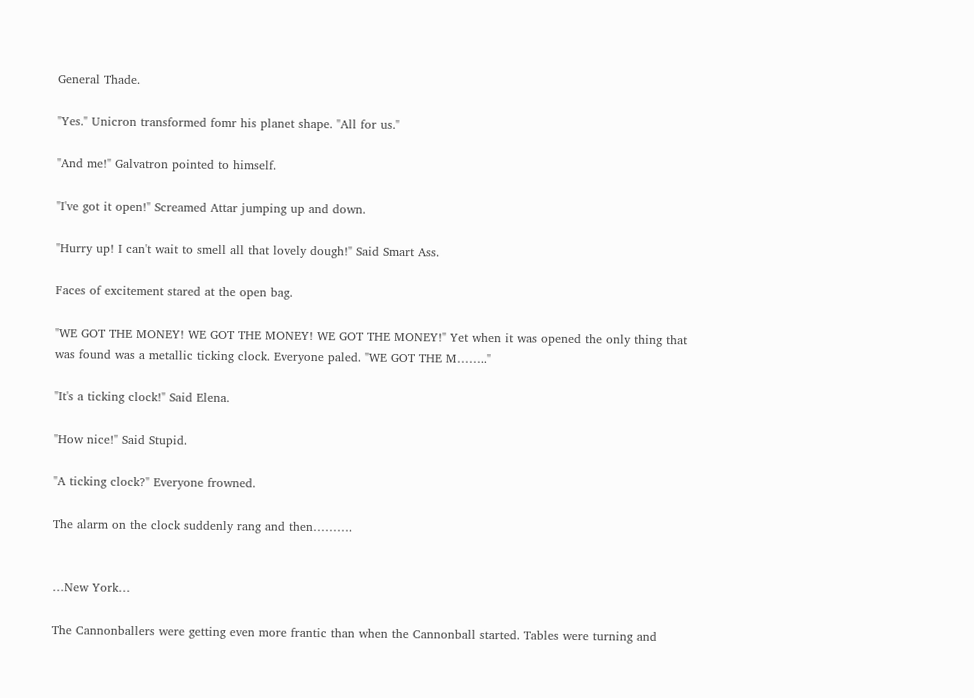General Thade.

"Yes." Unicron transformed fomr his planet shape. "All for us."

"And me!" Galvatron pointed to himself.

"I've got it open!" Screamed Attar jumping up and down.

"Hurry up! I can't wait to smell all that lovely dough!" Said Smart Ass.

Faces of excitement stared at the open bag.

"WE GOT THE MONEY! WE GOT THE MONEY! WE GOT THE MONEY!" Yet when it was opened the only thing that was found was a metallic ticking clock. Everyone paled. "WE GOT THE M…….."

"It's a ticking clock!" Said Elena.

"How nice!" Said Stupid.

"A ticking clock?" Everyone frowned.

The alarm on the clock suddenly rang and then……….


…New York…

The Cannonballers were getting even more frantic than when the Cannonball started. Tables were turning and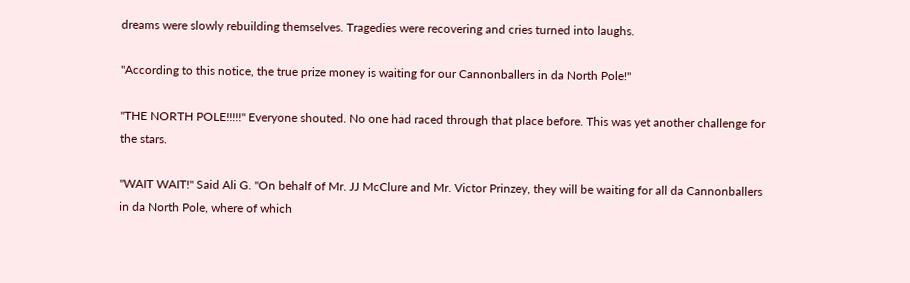dreams were slowly rebuilding themselves. Tragedies were recovering and cries turned into laughs.

"According to this notice, the true prize money is waiting for our Cannonballers in da North Pole!"

"THE NORTH POLE!!!!!" Everyone shouted. No one had raced through that place before. This was yet another challenge for the stars.

"WAIT WAIT!" Said Ali G. "On behalf of Mr. JJ McClure and Mr. Victor Prinzey, they will be waiting for all da Cannonballers in da North Pole, where of which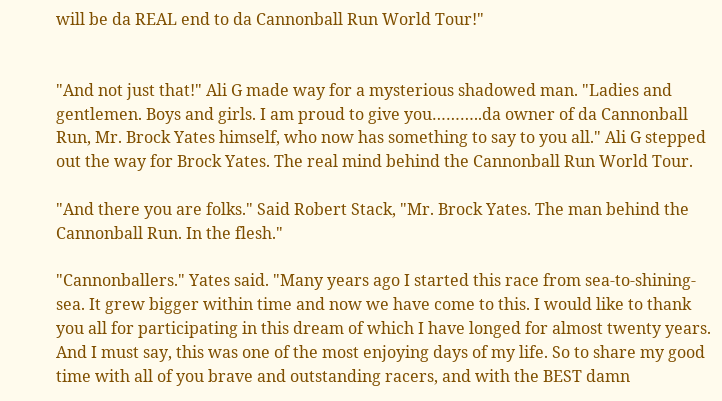will be da REAL end to da Cannonball Run World Tour!"


"And not just that!" Ali G made way for a mysterious shadowed man. "Ladies and gentlemen. Boys and girls. I am proud to give you………..da owner of da Cannonball Run, Mr. Brock Yates himself, who now has something to say to you all." Ali G stepped out the way for Brock Yates. The real mind behind the Cannonball Run World Tour.

"And there you are folks." Said Robert Stack, "Mr. Brock Yates. The man behind the Cannonball Run. In the flesh."

"Cannonballers." Yates said. "Many years ago I started this race from sea-to-shining-sea. It grew bigger within time and now we have come to this. I would like to thank you all for participating in this dream of which I have longed for almost twenty years. And I must say, this was one of the most enjoying days of my life. So to share my good time with all of you brave and outstanding racers, and with the BEST damn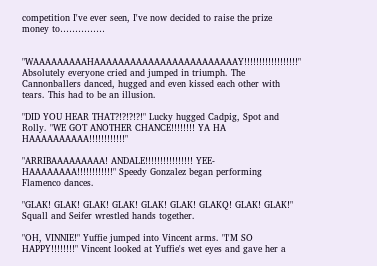competition I've ever seen, I've now decided to raise the prize money to……………


"WAAAAAAAAAHAAAAAAAAAAAAAAAAAAAAAAAAY!!!!!!!!!!!!!!!!!!" Absolutely everyone cried and jumped in triumph. The Cannonballers danced, hugged and even kissed each other with tears. This had to be an illusion.

"DID YOU HEAR THAT?!?!?!?!" Lucky hugged Cadpig, Spot and Rolly. "WE GOT ANOTHER CHANCE!!!!!!!! YA HA HAAAAAAAAAA!!!!!!!!!!!!"

"ARRIBAAAAAAAAA! ANDALE!!!!!!!!!!!!!!!! YEE-HAAAAAAAA!!!!!!!!!!!!" Speedy Gonzalez began performing Flamenco dances.

"GLAK! GLAK! GLAK! GLAK! GLAK! GLAK! GLAKQ! GLAK! GLAK!" Squall and Seifer wrestled hands together.

"OH, VINNIE!" Yuffie jumped into Vincent arms. "I'M SO HAPPY!!!!!!!!" Vincent looked at Yuffie's wet eyes and gave her a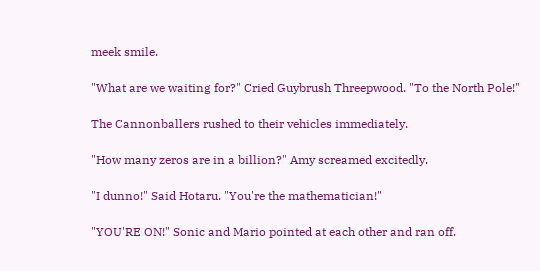meek smile.

"What are we waiting for?" Cried Guybrush Threepwood. "To the North Pole!"

The Cannonballers rushed to their vehicles immediately.

"How many zeros are in a billion?" Amy screamed excitedly.

"I dunno!" Said Hotaru. "You're the mathematician!"

"YOU'RE ON!" Sonic and Mario pointed at each other and ran off.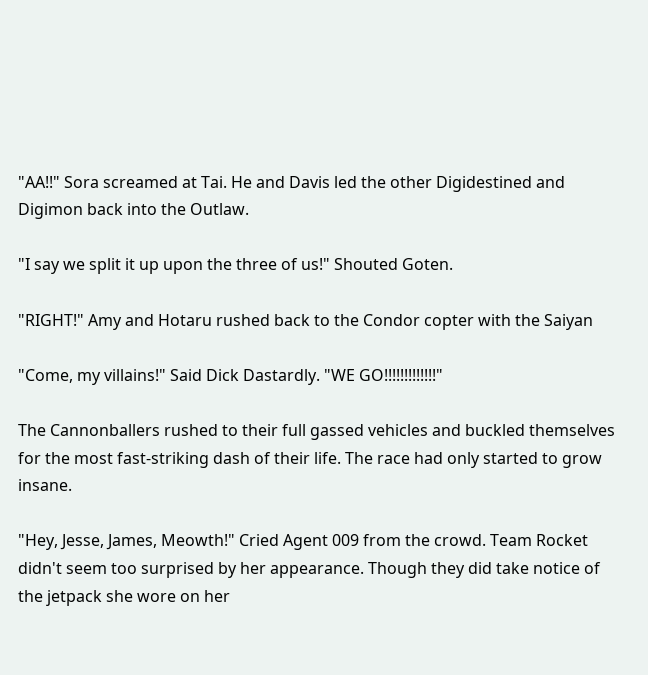"AA!!" Sora screamed at Tai. He and Davis led the other Digidestined and Digimon back into the Outlaw.

"I say we split it up upon the three of us!" Shouted Goten.

"RIGHT!" Amy and Hotaru rushed back to the Condor copter with the Saiyan

"Come, my villains!" Said Dick Dastardly. "WE GO!!!!!!!!!!!!!"

The Cannonballers rushed to their full gassed vehicles and buckled themselves for the most fast-striking dash of their life. The race had only started to grow insane.

"Hey, Jesse, James, Meowth!" Cried Agent 009 from the crowd. Team Rocket didn't seem too surprised by her appearance. Though they did take notice of the jetpack she wore on her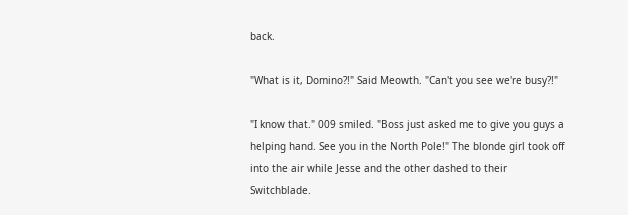back.

"What is it, Domino?!" Said Meowth. "Can't you see we're busy?!"

"I know that." 009 smiled. "Boss just asked me to give you guys a helping hand. See you in the North Pole!" The blonde girl took off into the air while Jesse and the other dashed to their Switchblade.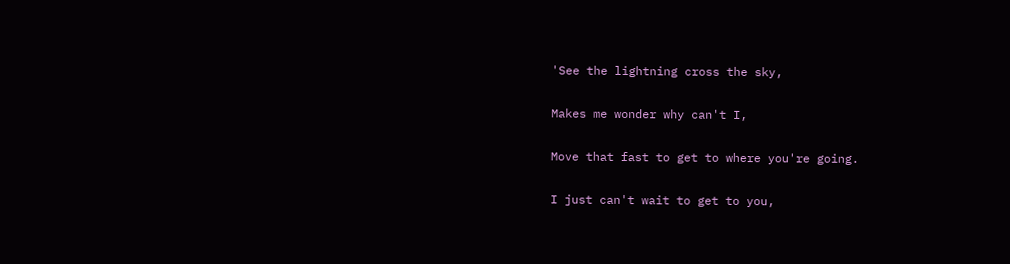'See the lightning cross the sky,

Makes me wonder why can't I,

Move that fast to get to where you're going.

I just can't wait to get to you,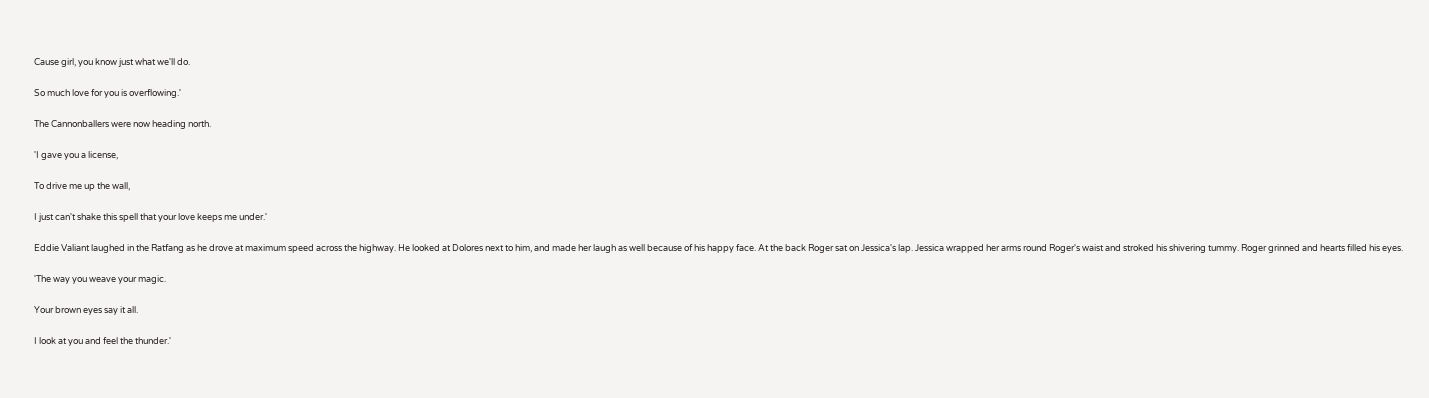Cause girl, you know just what we'll do.

So much love for you is overflowing.'

The Cannonballers were now heading north.

'I gave you a license,

To drive me up the wall,

I just can't shake this spell that your love keeps me under.'

Eddie Valiant laughed in the Ratfang as he drove at maximum speed across the highway. He looked at Dolores next to him, and made her laugh as well because of his happy face. At the back Roger sat on Jessica's lap. Jessica wrapped her arms round Roger's waist and stroked his shivering tummy. Roger grinned and hearts filled his eyes.

'The way you weave your magic.

Your brown eyes say it all.

I look at you and feel the thunder.'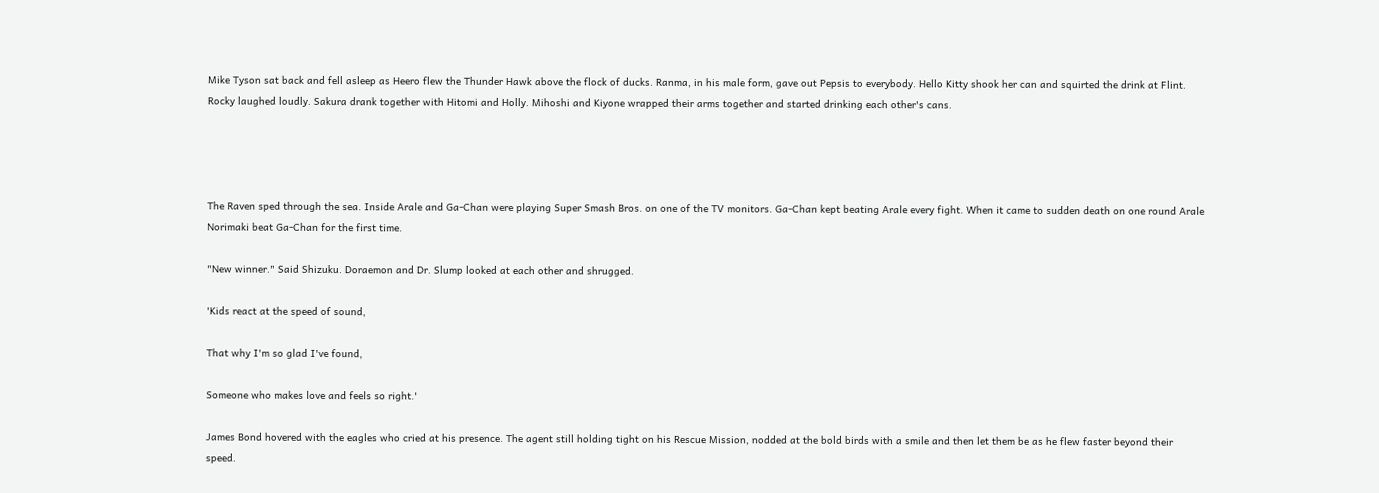Mike Tyson sat back and fell asleep as Heero flew the Thunder Hawk above the flock of ducks. Ranma, in his male form, gave out Pepsis to everybody. Hello Kitty shook her can and squirted the drink at Flint. Rocky laughed loudly. Sakura drank together with Hitomi and Holly. Mihoshi and Kiyone wrapped their arms together and started drinking each other's cans.




The Raven sped through the sea. Inside Arale and Ga-Chan were playing Super Smash Bros. on one of the TV monitors. Ga-Chan kept beating Arale every fight. When it came to sudden death on one round Arale Norimaki beat Ga-Chan for the first time.

"New winner." Said Shizuku. Doraemon and Dr. Slump looked at each other and shrugged.

'Kids react at the speed of sound,

That why I'm so glad I've found,

Someone who makes love and feels so right.'

James Bond hovered with the eagles who cried at his presence. The agent still holding tight on his Rescue Mission, nodded at the bold birds with a smile and then let them be as he flew faster beyond their speed.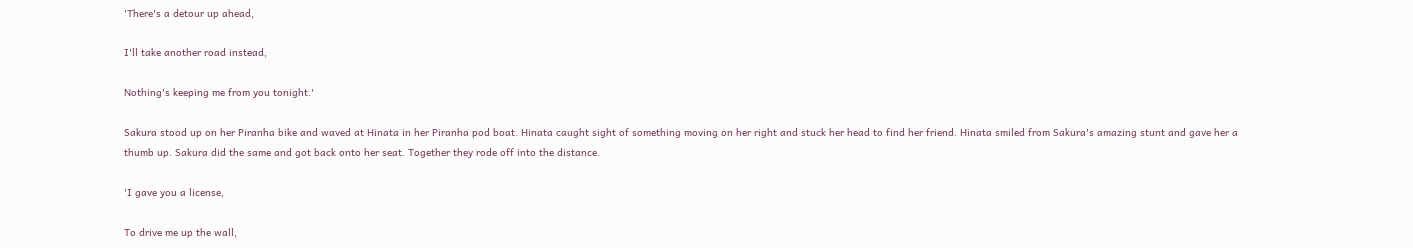'There's a detour up ahead,

I'll take another road instead,

Nothing's keeping me from you tonight.'

Sakura stood up on her Piranha bike and waved at Hinata in her Piranha pod boat. Hinata caught sight of something moving on her right and stuck her head to find her friend. Hinata smiled from Sakura's amazing stunt and gave her a thumb up. Sakura did the same and got back onto her seat. Together they rode off into the distance.

'I gave you a license,

To drive me up the wall,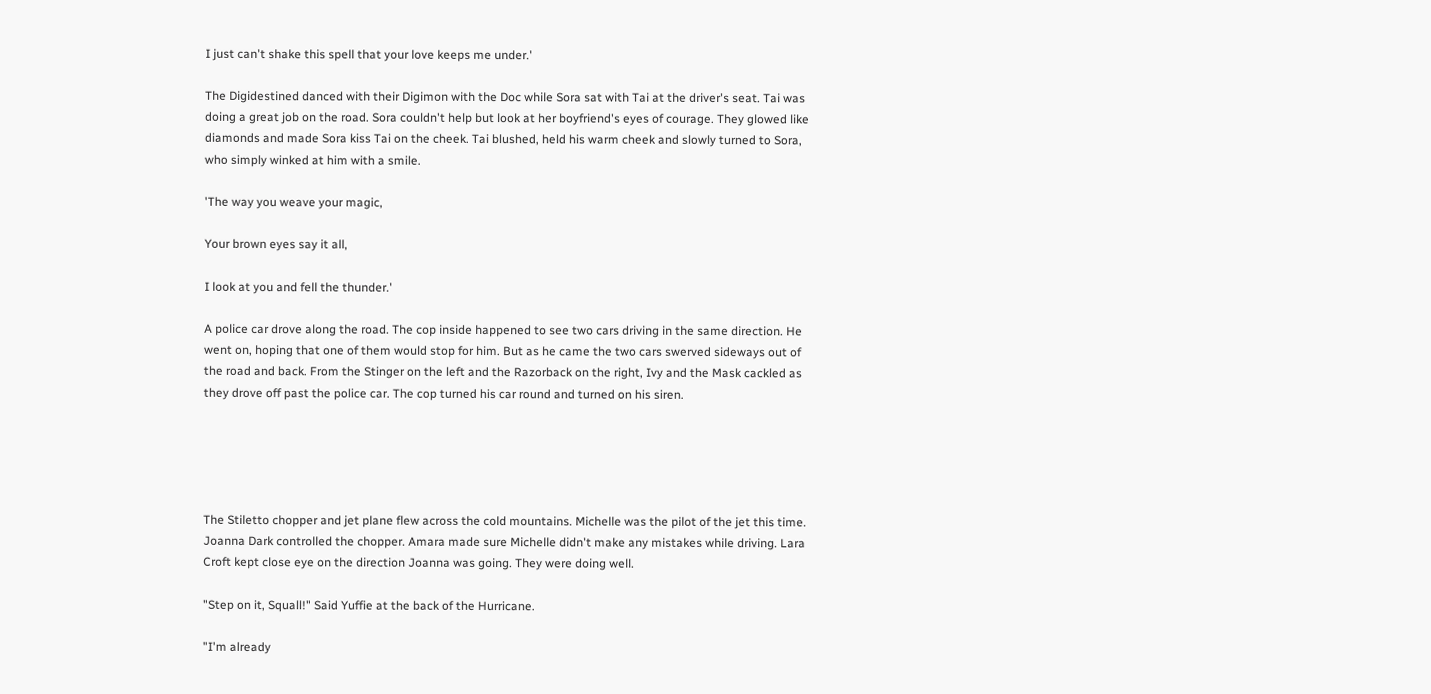I just can't shake this spell that your love keeps me under.'

The Digidestined danced with their Digimon with the Doc while Sora sat with Tai at the driver's seat. Tai was doing a great job on the road. Sora couldn't help but look at her boyfriend's eyes of courage. They glowed like diamonds and made Sora kiss Tai on the cheek. Tai blushed, held his warm cheek and slowly turned to Sora, who simply winked at him with a smile.

'The way you weave your magic,

Your brown eyes say it all,

I look at you and fell the thunder.'

A police car drove along the road. The cop inside happened to see two cars driving in the same direction. He went on, hoping that one of them would stop for him. But as he came the two cars swerved sideways out of the road and back. From the Stinger on the left and the Razorback on the right, Ivy and the Mask cackled as they drove off past the police car. The cop turned his car round and turned on his siren.





The Stiletto chopper and jet plane flew across the cold mountains. Michelle was the pilot of the jet this time. Joanna Dark controlled the chopper. Amara made sure Michelle didn't make any mistakes while driving. Lara Croft kept close eye on the direction Joanna was going. They were doing well.

"Step on it, Squall!" Said Yuffie at the back of the Hurricane.

"I'm already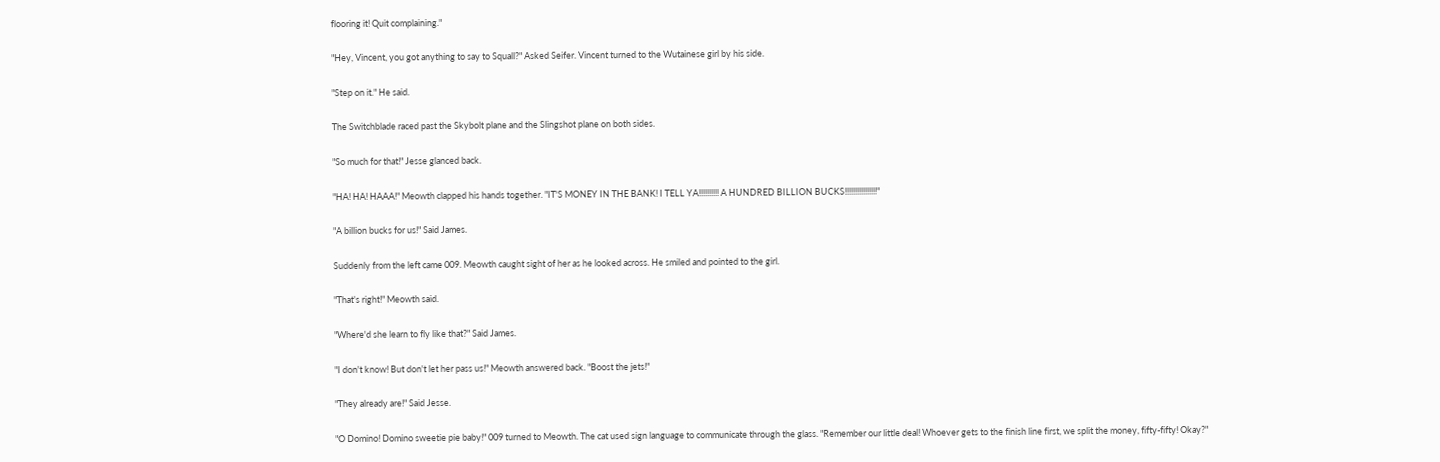flooring it! Quit complaining."

"Hey, Vincent, you got anything to say to Squall?" Asked Seifer. Vincent turned to the Wutainese girl by his side.

"Step on it." He said.

The Switchblade raced past the Skybolt plane and the Slingshot plane on both sides.

"So much for that!" Jesse glanced back.

"HA! HA! HAAA!" Meowth clapped his hands together. "IT'S MONEY IN THE BANK! I TELL YA!!!!!!!!!! A HUNDRED BILLION BUCKS!!!!!!!!!!!!!!!!"

"A billion bucks for us!" Said James.

Suddenly from the left came 009. Meowth caught sight of her as he looked across. He smiled and pointed to the girl.

"That's right!" Meowth said.

"Where'd she learn to fly like that?" Said James.

"I don't know! But don't let her pass us!" Meowth answered back. "Boost the jets!"

"They already are!" Said Jesse.

"O Domino! Domino sweetie pie baby!" 009 turned to Meowth. The cat used sign language to communicate through the glass. "Remember our little deal! Whoever gets to the finish line first, we split the money, fifty-fifty! Okay?"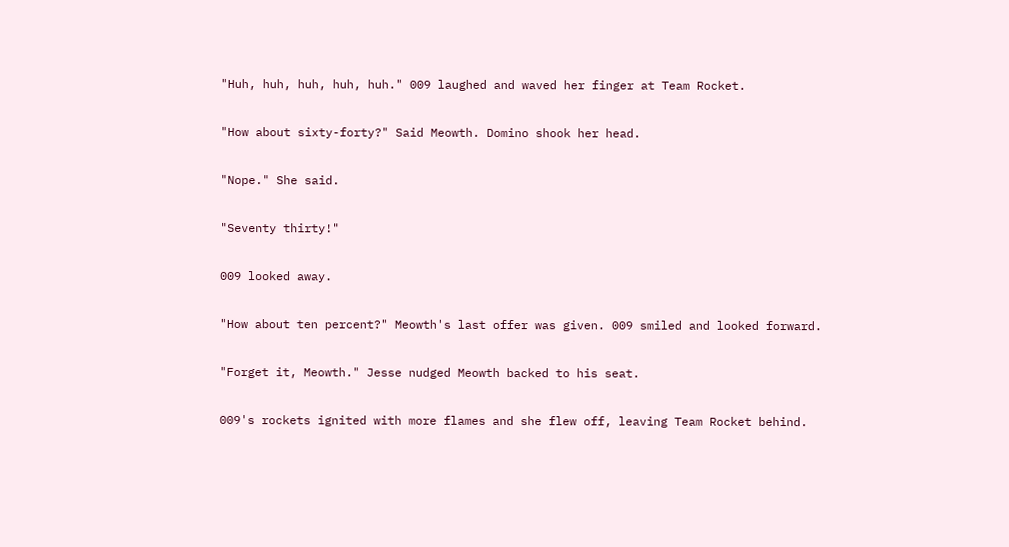"Huh, huh, huh, huh, huh." 009 laughed and waved her finger at Team Rocket.

"How about sixty-forty?" Said Meowth. Domino shook her head.

"Nope." She said.

"Seventy thirty!"

009 looked away.

"How about ten percent?" Meowth's last offer was given. 009 smiled and looked forward.

"Forget it, Meowth." Jesse nudged Meowth backed to his seat.

009's rockets ignited with more flames and she flew off, leaving Team Rocket behind.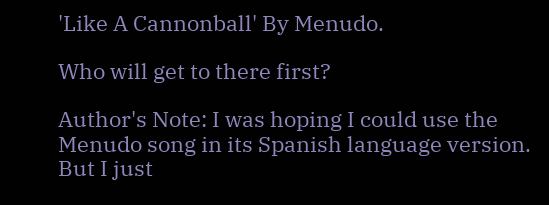'Like A Cannonball' By Menudo.

Who will get to there first?

Author's Note: I was hoping I could use the Menudo song in its Spanish language version. But I just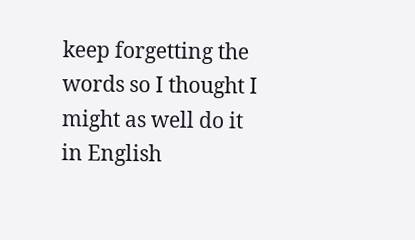keep forgetting the words so I thought I might as well do it in English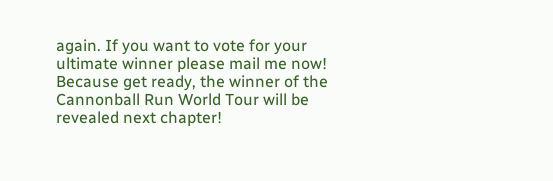again. If you want to vote for your ultimate winner please mail me now! Because get ready, the winner of the Cannonball Run World Tour will be revealed next chapter!